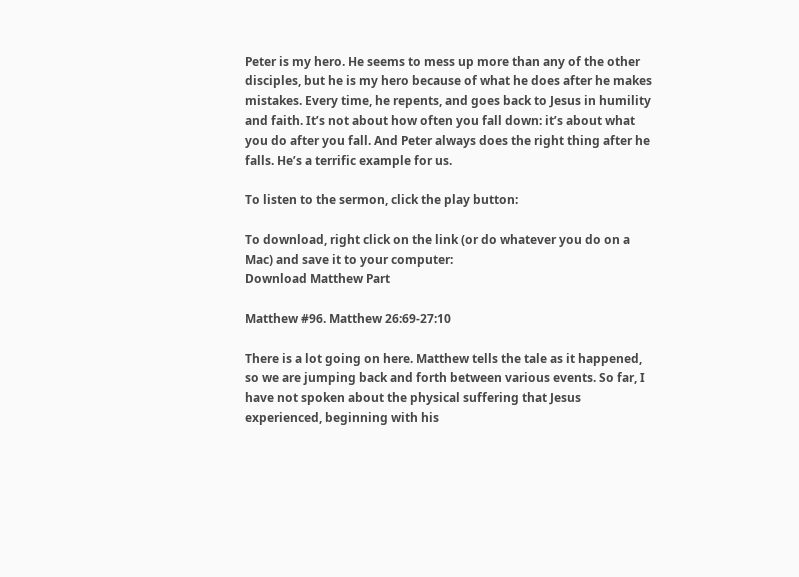Peter is my hero. He seems to mess up more than any of the other disciples, but he is my hero because of what he does after he makes mistakes. Every time, he repents, and goes back to Jesus in humility and faith. It’s not about how often you fall down: it’s about what you do after you fall. And Peter always does the right thing after he falls. He’s a terrific example for us.

To listen to the sermon, click the play button:

To download, right click on the link (or do whatever you do on a Mac) and save it to your computer:
Download Matthew Part

Matthew #96. Matthew 26:69-27:10

There is a lot going on here. Matthew tells the tale as it happened, so we are jumping back and forth between various events. So far, I have not spoken about the physical suffering that Jesus experienced, beginning with his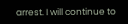arrest. I will continue to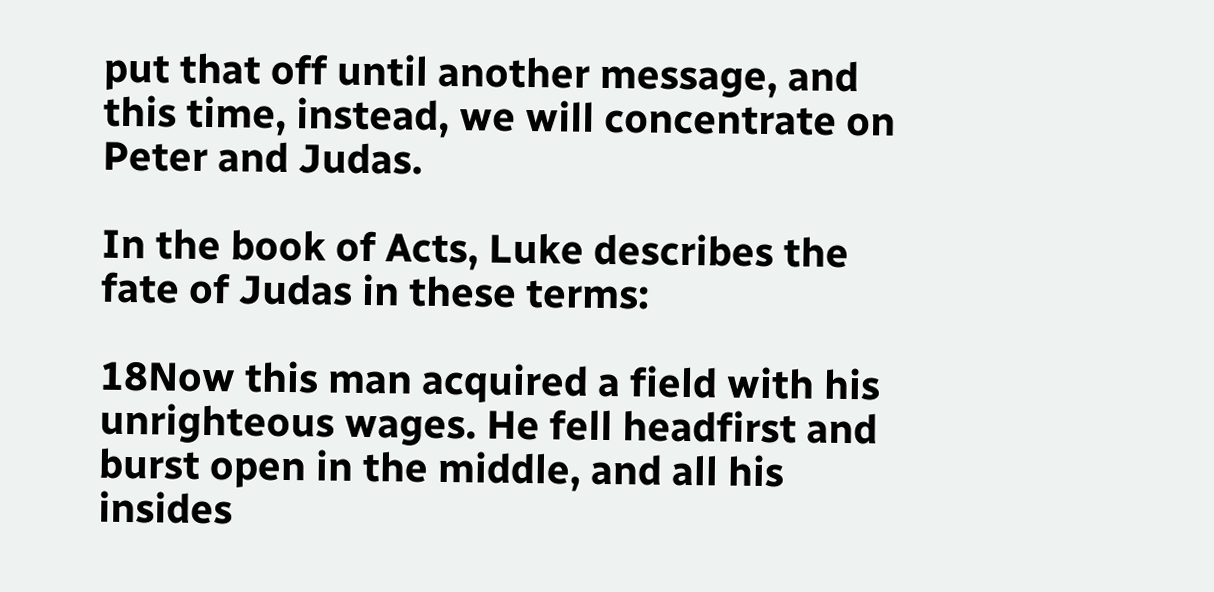put that off until another message, and this time, instead, we will concentrate on Peter and Judas.

In the book of Acts, Luke describes the fate of Judas in these terms:

18Now this man acquired a field with his unrighteous wages. He fell headfirst and burst open in the middle, and all his insides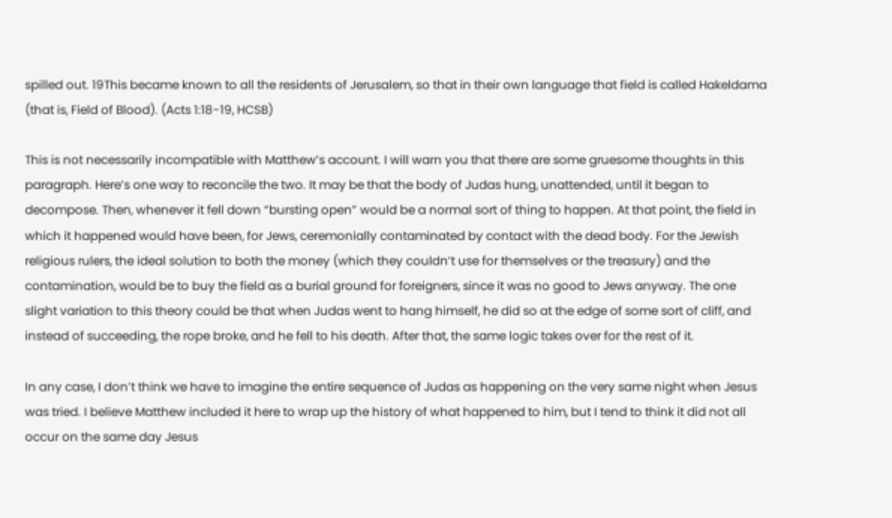spilled out. 19This became known to all the residents of Jerusalem, so that in their own language that field is called Hakeldama (that is, Field of Blood). (Acts 1:18-19, HCSB)

This is not necessarily incompatible with Matthew’s account. I will warn you that there are some gruesome thoughts in this paragraph. Here’s one way to reconcile the two. It may be that the body of Judas hung, unattended, until it began to decompose. Then, whenever it fell down “bursting open” would be a normal sort of thing to happen. At that point, the field in which it happened would have been, for Jews, ceremonially contaminated by contact with the dead body. For the Jewish religious rulers, the ideal solution to both the money (which they couldn’t use for themselves or the treasury) and the contamination, would be to buy the field as a burial ground for foreigners, since it was no good to Jews anyway. The one slight variation to this theory could be that when Judas went to hang himself, he did so at the edge of some sort of cliff, and instead of succeeding, the rope broke, and he fell to his death. After that, the same logic takes over for the rest of it.

In any case, I don’t think we have to imagine the entire sequence of Judas as happening on the very same night when Jesus was tried. I believe Matthew included it here to wrap up the history of what happened to him, but I tend to think it did not all occur on the same day Jesus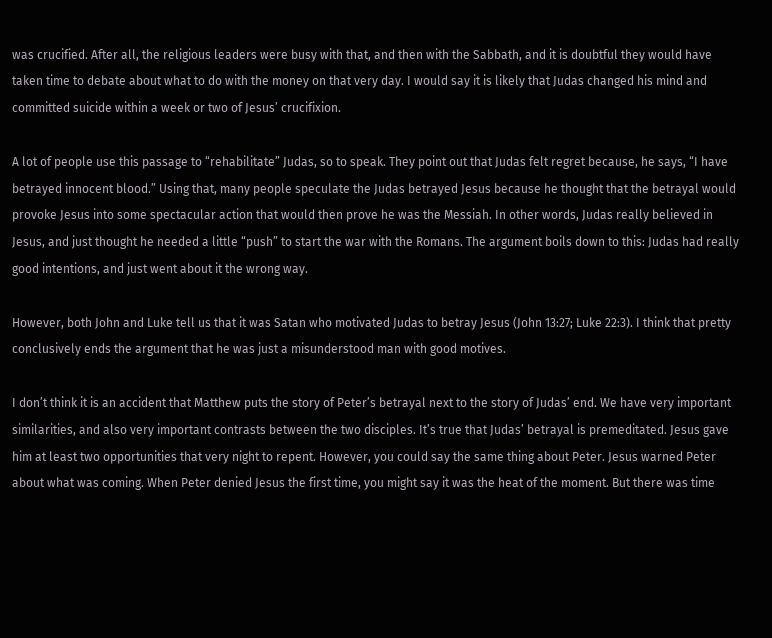was crucified. After all, the religious leaders were busy with that, and then with the Sabbath, and it is doubtful they would have taken time to debate about what to do with the money on that very day. I would say it is likely that Judas changed his mind and committed suicide within a week or two of Jesus’ crucifixion.

A lot of people use this passage to “rehabilitate” Judas, so to speak. They point out that Judas felt regret because, he says, “I have betrayed innocent blood.” Using that, many people speculate the Judas betrayed Jesus because he thought that the betrayal would provoke Jesus into some spectacular action that would then prove he was the Messiah. In other words, Judas really believed in Jesus, and just thought he needed a little “push” to start the war with the Romans. The argument boils down to this: Judas had really good intentions, and just went about it the wrong way.

However, both John and Luke tell us that it was Satan who motivated Judas to betray Jesus (John 13:27; Luke 22:3). I think that pretty conclusively ends the argument that he was just a misunderstood man with good motives.

I don’t think it is an accident that Matthew puts the story of Peter’s betrayal next to the story of Judas’ end. We have very important similarities, and also very important contrasts between the two disciples. It’s true that Judas’ betrayal is premeditated. Jesus gave him at least two opportunities that very night to repent. However, you could say the same thing about Peter. Jesus warned Peter about what was coming. When Peter denied Jesus the first time, you might say it was the heat of the moment. But there was time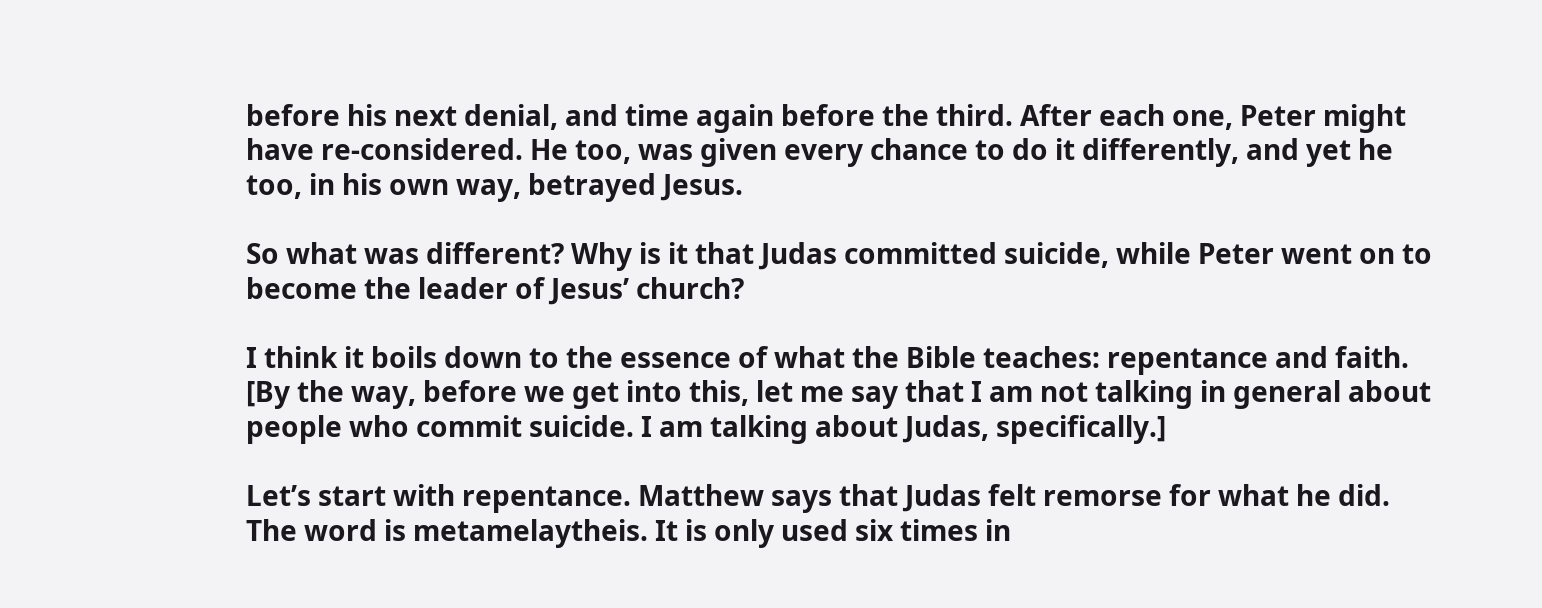before his next denial, and time again before the third. After each one, Peter might have re-considered. He too, was given every chance to do it differently, and yet he too, in his own way, betrayed Jesus.

So what was different? Why is it that Judas committed suicide, while Peter went on to become the leader of Jesus’ church?

I think it boils down to the essence of what the Bible teaches: repentance and faith. [By the way, before we get into this, let me say that I am not talking in general about people who commit suicide. I am talking about Judas, specifically.]

Let’s start with repentance. Matthew says that Judas felt remorse for what he did.  The word is metamelaytheis. It is only used six times in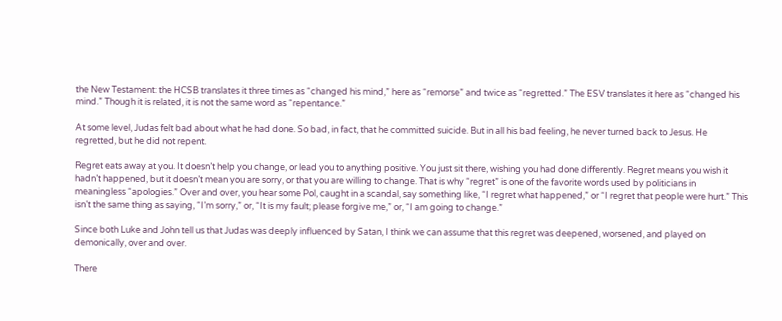the New Testament: the HCSB translates it three times as “changed his mind,” here as “remorse” and twice as “regretted.” The ESV translates it here as “changed his mind.” Though it is related, it is not the same word as “repentance.”

At some level, Judas felt bad about what he had done. So bad, in fact, that he committed suicide. But in all his bad feeling, he never turned back to Jesus. He regretted, but he did not repent.

Regret eats away at you. It doesn’t help you change, or lead you to anything positive. You just sit there, wishing you had done differently. Regret means you wish it hadn’t happened, but it doesn’t mean you are sorry, or that you are willing to change. That is why “regret” is one of the favorite words used by politicians in meaningless “apologies.” Over and over, you hear some Pol, caught in a scandal, say something like, “I regret what happened,” or “I regret that people were hurt.” This isn’t the same thing as saying, “I’m sorry,” or, “It is my fault; please forgive me,” or, “I am going to change.”

Since both Luke and John tell us that Judas was deeply influenced by Satan, I think we can assume that this regret was deepened, worsened, and played on demonically, over and over.

There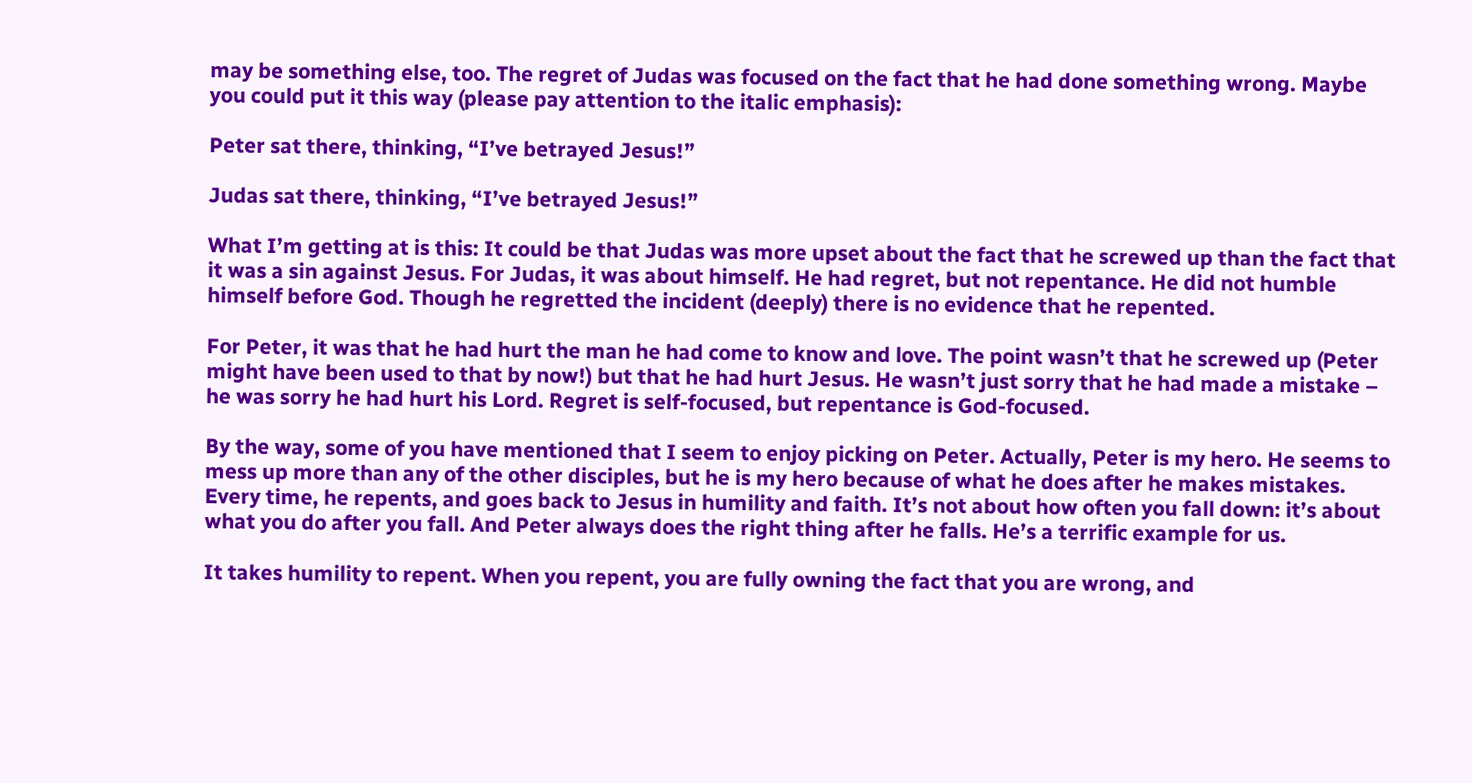may be something else, too. The regret of Judas was focused on the fact that he had done something wrong. Maybe you could put it this way (please pay attention to the italic emphasis):

Peter sat there, thinking, “I’ve betrayed Jesus!”

Judas sat there, thinking, “I’ve betrayed Jesus!”

What I’m getting at is this: It could be that Judas was more upset about the fact that he screwed up than the fact that it was a sin against Jesus. For Judas, it was about himself. He had regret, but not repentance. He did not humble himself before God. Though he regretted the incident (deeply) there is no evidence that he repented.

For Peter, it was that he had hurt the man he had come to know and love. The point wasn’t that he screwed up (Peter might have been used to that by now!) but that he had hurt Jesus. He wasn’t just sorry that he had made a mistake – he was sorry he had hurt his Lord. Regret is self-focused, but repentance is God-focused.

By the way, some of you have mentioned that I seem to enjoy picking on Peter. Actually, Peter is my hero. He seems to mess up more than any of the other disciples, but he is my hero because of what he does after he makes mistakes. Every time, he repents, and goes back to Jesus in humility and faith. It’s not about how often you fall down: it’s about what you do after you fall. And Peter always does the right thing after he falls. He’s a terrific example for us.

It takes humility to repent. When you repent, you are fully owning the fact that you are wrong, and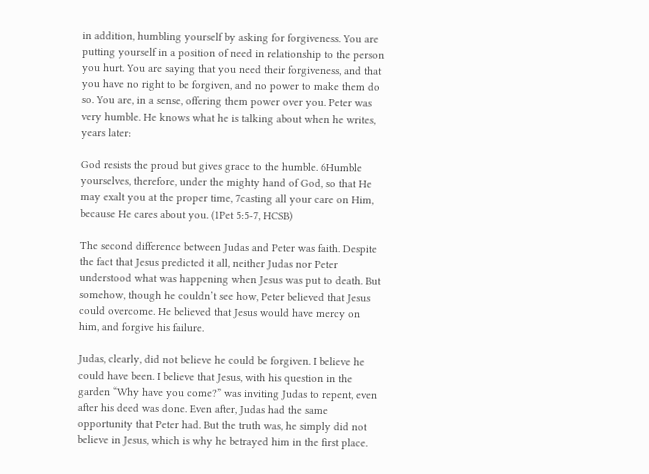in addition, humbling yourself by asking for forgiveness. You are putting yourself in a position of need in relationship to the person you hurt. You are saying that you need their forgiveness, and that you have no right to be forgiven, and no power to make them do so. You are, in a sense, offering them power over you. Peter was very humble. He knows what he is talking about when he writes, years later:

God resists the proud but gives grace to the humble. 6Humble yourselves, therefore, under the mighty hand of God, so that He may exalt you at the proper time, 7casting all your care on Him, because He cares about you. (1Pet 5:5-7, HCSB)

The second difference between Judas and Peter was faith. Despite the fact that Jesus predicted it all, neither Judas nor Peter understood what was happening when Jesus was put to death. But somehow, though he couldn’t see how, Peter believed that Jesus could overcome. He believed that Jesus would have mercy on him, and forgive his failure.

Judas, clearly, did not believe he could be forgiven. I believe he could have been. I believe that Jesus, with his question in the garden “Why have you come?” was inviting Judas to repent, even after his deed was done. Even after, Judas had the same opportunity that Peter had. But the truth was, he simply did not believe in Jesus, which is why he betrayed him in the first place.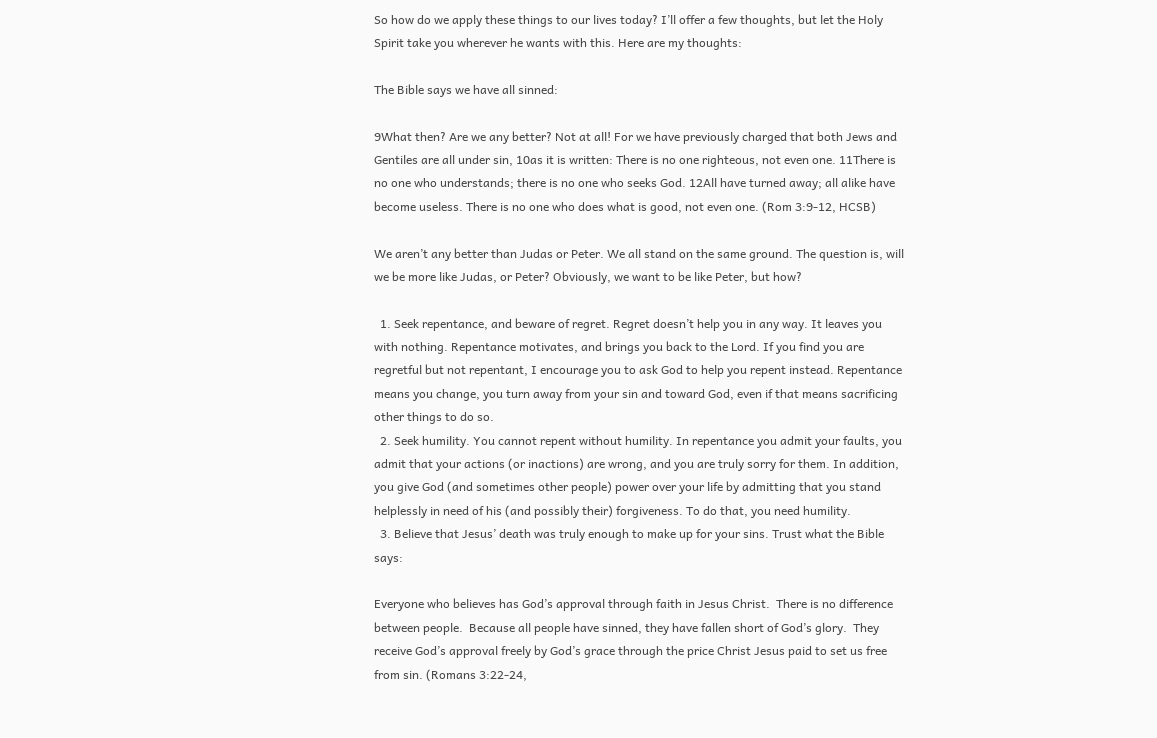So how do we apply these things to our lives today? I’ll offer a few thoughts, but let the Holy Spirit take you wherever he wants with this. Here are my thoughts:

The Bible says we have all sinned:

9What then? Are we any better? Not at all! For we have previously charged that both Jews and Gentiles are all under sin, 10as it is written: There is no one righteous, not even one. 11There is no one who understands; there is no one who seeks God. 12All have turned away; all alike have become useless. There is no one who does what is good, not even one. (Rom 3:9-12, HCSB)

We aren’t any better than Judas or Peter. We all stand on the same ground. The question is, will we be more like Judas, or Peter? Obviously, we want to be like Peter, but how?

  1. Seek repentance, and beware of regret. Regret doesn’t help you in any way. It leaves you with nothing. Repentance motivates, and brings you back to the Lord. If you find you are regretful but not repentant, I encourage you to ask God to help you repent instead. Repentance means you change, you turn away from your sin and toward God, even if that means sacrificing other things to do so.
  2. Seek humility. You cannot repent without humility. In repentance you admit your faults, you admit that your actions (or inactions) are wrong, and you are truly sorry for them. In addition, you give God (and sometimes other people) power over your life by admitting that you stand helplessly in need of his (and possibly their) forgiveness. To do that, you need humility.
  3. Believe that Jesus’ death was truly enough to make up for your sins. Trust what the Bible says:

Everyone who believes has God’s approval through faith in Jesus Christ.  There is no difference between people.  Because all people have sinned, they have fallen short of God’s glory.  They receive God’s approval freely by God’s grace through the price Christ Jesus paid to set us free from sin. (Romans 3:22-24,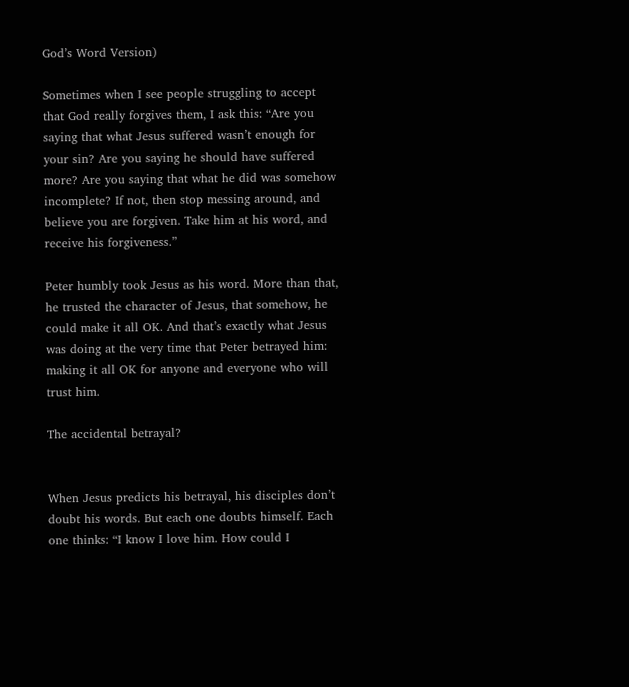God’s Word Version)

Sometimes when I see people struggling to accept that God really forgives them, I ask this: “Are you saying that what Jesus suffered wasn’t enough for your sin? Are you saying he should have suffered more? Are you saying that what he did was somehow incomplete? If not, then stop messing around, and believe you are forgiven. Take him at his word, and receive his forgiveness.”

Peter humbly took Jesus as his word. More than that, he trusted the character of Jesus, that somehow, he could make it all OK. And that’s exactly what Jesus was doing at the very time that Peter betrayed him: making it all OK for anyone and everyone who will trust him.

The accidental betrayal?


When Jesus predicts his betrayal, his disciples don’t doubt his words. But each one doubts himself. Each one thinks: “I know I love him. How could I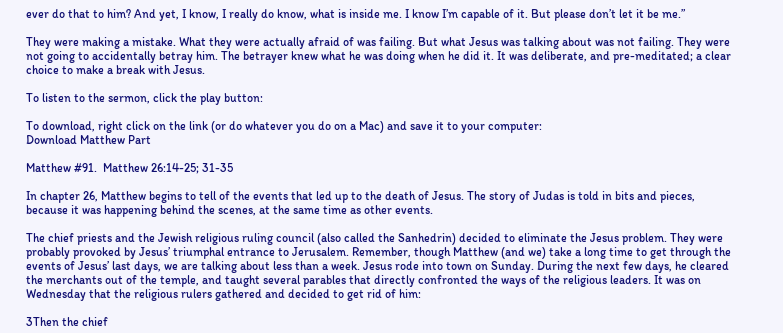ever do that to him? And yet, I know, I really do know, what is inside me. I know I’m capable of it. But please don’t let it be me.”

They were making a mistake. What they were actually afraid of was failing. But what Jesus was talking about was not failing. They were not going to accidentally betray him. The betrayer knew what he was doing when he did it. It was deliberate, and pre-meditated; a clear choice to make a break with Jesus.

To listen to the sermon, click the play button:

To download, right click on the link (or do whatever you do on a Mac) and save it to your computer:
Download Matthew Part

Matthew #91.  Matthew 26:14-25; 31-35

In chapter 26, Matthew begins to tell of the events that led up to the death of Jesus. The story of Judas is told in bits and pieces, because it was happening behind the scenes, at the same time as other events.

The chief priests and the Jewish religious ruling council (also called the Sanhedrin) decided to eliminate the Jesus problem. They were probably provoked by Jesus’ triumphal entrance to Jerusalem. Remember, though Matthew (and we) take a long time to get through the events of Jesus’ last days, we are talking about less than a week. Jesus rode into town on Sunday. During the next few days, he cleared the merchants out of the temple, and taught several parables that directly confronted the ways of the religious leaders. It was on Wednesday that the religious rulers gathered and decided to get rid of him:

3Then the chief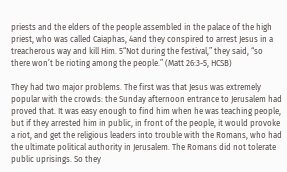priests and the elders of the people assembled in the palace of the high priest, who was called Caiaphas, 4and they conspired to arrest Jesus in a treacherous way and kill Him. 5“Not during the festival,” they said, “so there won’t be rioting among the people.” (Matt 26:3-5, HCSB)

They had two major problems. The first was that Jesus was extremely popular with the crowds: the Sunday afternoon entrance to Jerusalem had proved that. It was easy enough to find him when he was teaching people, but if they arrested him in public, in front of the people, it would provoke a riot, and get the religious leaders into trouble with the Romans, who had the ultimate political authority in Jerusalem. The Romans did not tolerate public uprisings. So they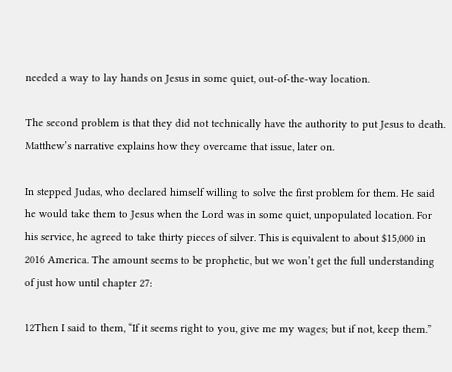needed a way to lay hands on Jesus in some quiet, out-of-the-way location.

The second problem is that they did not technically have the authority to put Jesus to death. Matthew’s narrative explains how they overcame that issue, later on.

In stepped Judas, who declared himself willing to solve the first problem for them. He said he would take them to Jesus when the Lord was in some quiet, unpopulated location. For his service, he agreed to take thirty pieces of silver. This is equivalent to about $15,000 in 2016 America. The amount seems to be prophetic, but we won’t get the full understanding of just how until chapter 27:

12Then I said to them, “If it seems right to you, give me my wages; but if not, keep them.”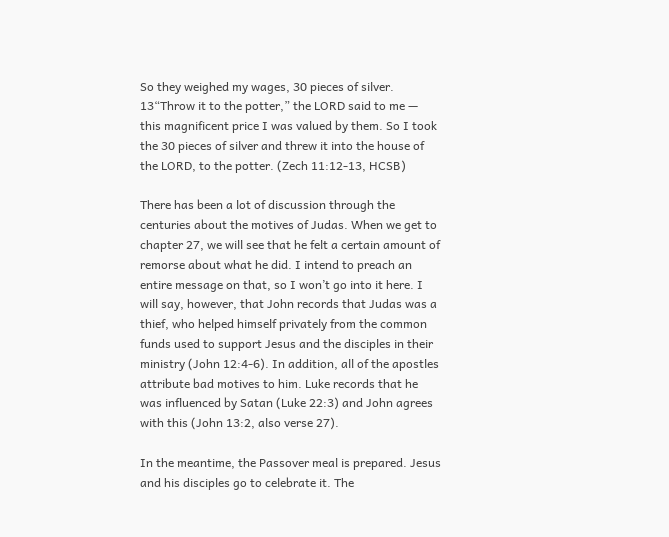So they weighed my wages, 30 pieces of silver. 13“Throw it to the potter,” the LORD said to me — this magnificent price I was valued by them. So I took the 30 pieces of silver and threw it into the house of the LORD, to the potter. (Zech 11:12-13, HCSB)

There has been a lot of discussion through the centuries about the motives of Judas. When we get to chapter 27, we will see that he felt a certain amount of remorse about what he did. I intend to preach an entire message on that, so I won’t go into it here. I will say, however, that John records that Judas was a thief, who helped himself privately from the common funds used to support Jesus and the disciples in their ministry (John 12:4-6). In addition, all of the apostles attribute bad motives to him. Luke records that he was influenced by Satan (Luke 22:3) and John agrees with this (John 13:2, also verse 27).

In the meantime, the Passover meal is prepared. Jesus and his disciples go to celebrate it. The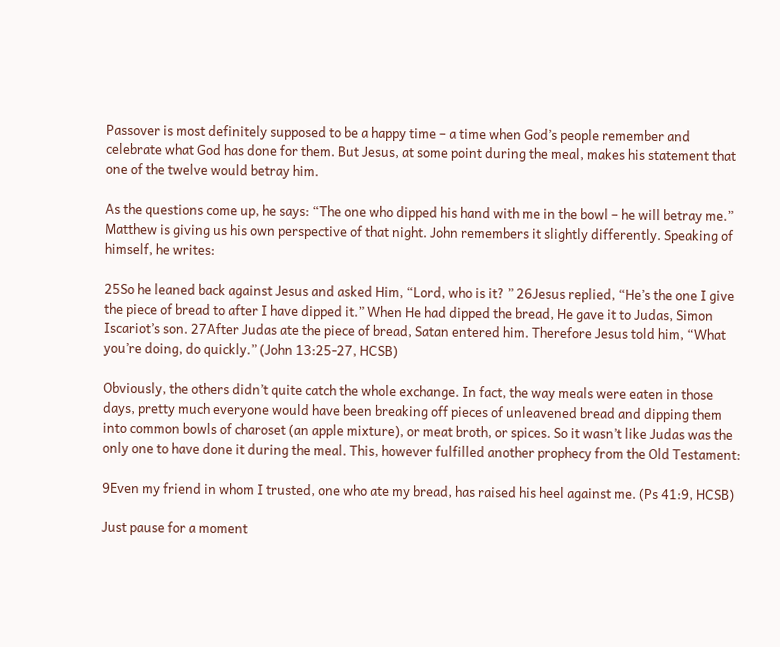Passover is most definitely supposed to be a happy time – a time when God’s people remember and celebrate what God has done for them. But Jesus, at some point during the meal, makes his statement that one of the twelve would betray him.

As the questions come up, he says: “The one who dipped his hand with me in the bowl – he will betray me.” Matthew is giving us his own perspective of that night. John remembers it slightly differently. Speaking of himself, he writes:

25So he leaned back against Jesus and asked Him, “Lord, who is it? ” 26Jesus replied, “He’s the one I give the piece of bread to after I have dipped it.” When He had dipped the bread, He gave it to Judas, Simon Iscariot’s son. 27After Judas ate the piece of bread, Satan entered him. Therefore Jesus told him, “What you’re doing, do quickly.” (John 13:25-27, HCSB)

Obviously, the others didn’t quite catch the whole exchange. In fact, the way meals were eaten in those days, pretty much everyone would have been breaking off pieces of unleavened bread and dipping them into common bowls of charoset (an apple mixture), or meat broth, or spices. So it wasn’t like Judas was the only one to have done it during the meal. This, however fulfilled another prophecy from the Old Testament:

9Even my friend in whom I trusted, one who ate my bread, has raised his heel against me. (Ps 41:9, HCSB)

Just pause for a moment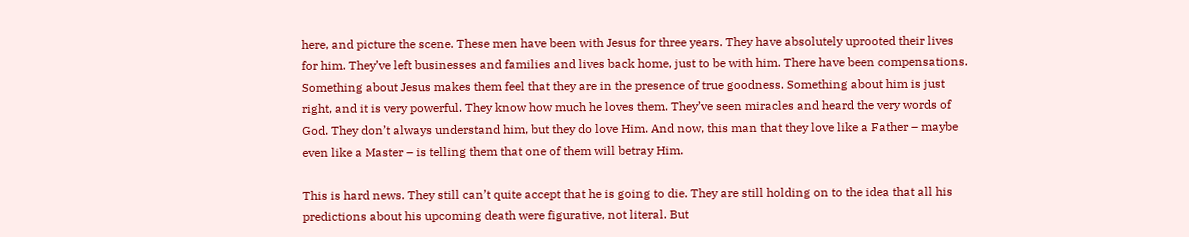here, and picture the scene. These men have been with Jesus for three years. They have absolutely uprooted their lives for him. They’ve left businesses and families and lives back home, just to be with him. There have been compensations. Something about Jesus makes them feel that they are in the presence of true goodness. Something about him is just right, and it is very powerful. They know how much he loves them. They’ve seen miracles and heard the very words of God. They don’t always understand him, but they do love Him. And now, this man that they love like a Father – maybe even like a Master – is telling them that one of them will betray Him.

This is hard news. They still can’t quite accept that he is going to die. They are still holding on to the idea that all his predictions about his upcoming death were figurative, not literal. But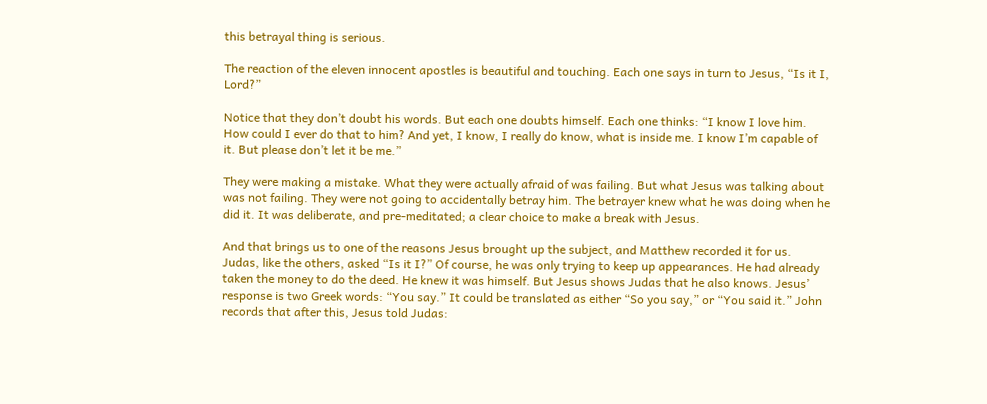this betrayal thing is serious.

The reaction of the eleven innocent apostles is beautiful and touching. Each one says in turn to Jesus, “Is it I, Lord?”

Notice that they don’t doubt his words. But each one doubts himself. Each one thinks: “I know I love him. How could I ever do that to him? And yet, I know, I really do know, what is inside me. I know I’m capable of it. But please don’t let it be me.”

They were making a mistake. What they were actually afraid of was failing. But what Jesus was talking about was not failing. They were not going to accidentally betray him. The betrayer knew what he was doing when he did it. It was deliberate, and pre-meditated; a clear choice to make a break with Jesus.

And that brings us to one of the reasons Jesus brought up the subject, and Matthew recorded it for us. Judas, like the others, asked “Is it I?” Of course, he was only trying to keep up appearances. He had already taken the money to do the deed. He knew it was himself. But Jesus shows Judas that he also knows. Jesus’ response is two Greek words: “You say.” It could be translated as either “So you say,” or “You said it.” John records that after this, Jesus told Judas: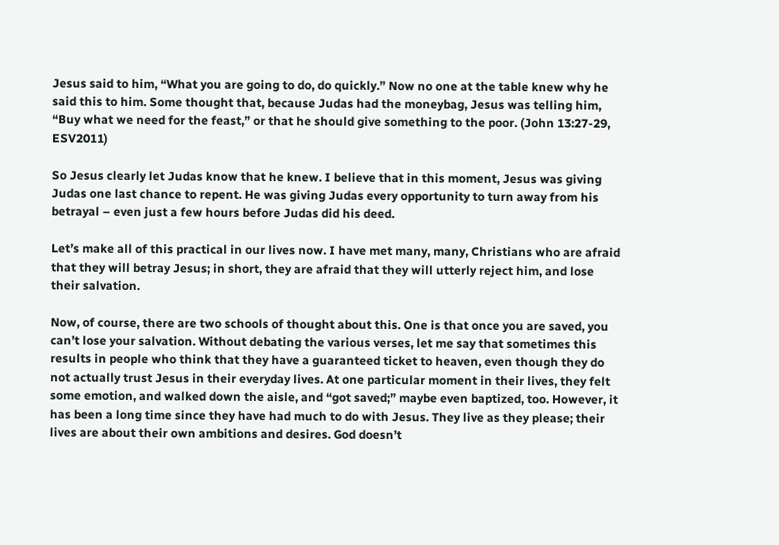Jesus said to him, “What you are going to do, do quickly.” Now no one at the table knew why he said this to him. Some thought that, because Judas had the moneybag, Jesus was telling him, “Buy what we need for the feast,” or that he should give something to the poor. (John 13:27-29, ESV2011)

So Jesus clearly let Judas know that he knew. I believe that in this moment, Jesus was giving Judas one last chance to repent. He was giving Judas every opportunity to turn away from his betrayal – even just a few hours before Judas did his deed.

Let’s make all of this practical in our lives now. I have met many, many, Christians who are afraid that they will betray Jesus; in short, they are afraid that they will utterly reject him, and lose their salvation.

Now, of course, there are two schools of thought about this. One is that once you are saved, you can’t lose your salvation. Without debating the various verses, let me say that sometimes this results in people who think that they have a guaranteed ticket to heaven, even though they do not actually trust Jesus in their everyday lives. At one particular moment in their lives, they felt some emotion, and walked down the aisle, and “got saved;” maybe even baptized, too. However, it has been a long time since they have had much to do with Jesus. They live as they please; their lives are about their own ambitions and desires. God doesn’t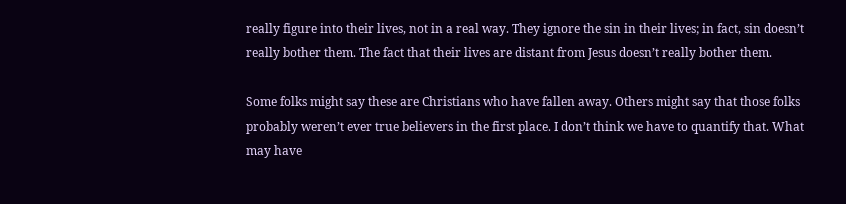really figure into their lives, not in a real way. They ignore the sin in their lives; in fact, sin doesn’t really bother them. The fact that their lives are distant from Jesus doesn’t really bother them.

Some folks might say these are Christians who have fallen away. Others might say that those folks probably weren’t ever true believers in the first place. I don’t think we have to quantify that. What may have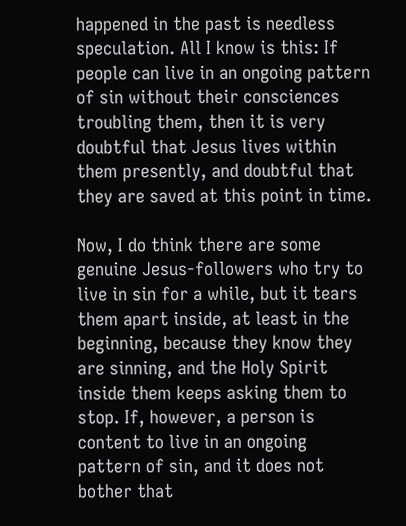happened in the past is needless speculation. All I know is this: If people can live in an ongoing pattern of sin without their consciences troubling them, then it is very doubtful that Jesus lives within them presently, and doubtful that they are saved at this point in time.

Now, I do think there are some genuine Jesus-followers who try to live in sin for a while, but it tears them apart inside, at least in the beginning, because they know they are sinning, and the Holy Spirit inside them keeps asking them to stop. If, however, a person is content to live in an ongoing pattern of sin, and it does not bother that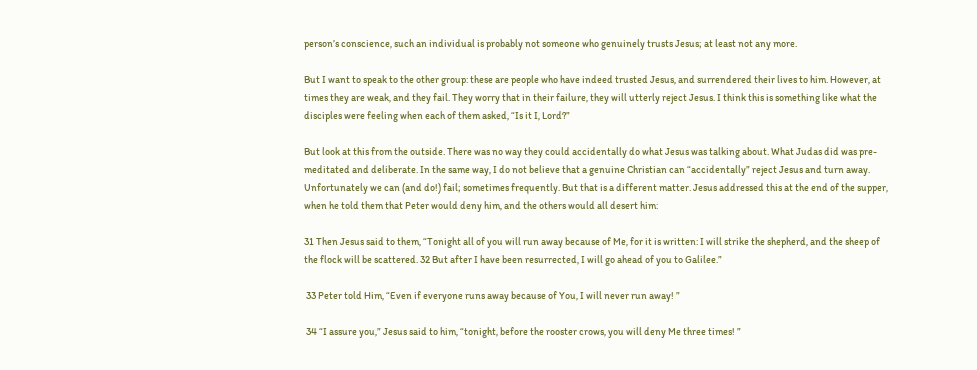person’s conscience, such an individual is probably not someone who genuinely trusts Jesus; at least not any more.

But I want to speak to the other group: these are people who have indeed trusted Jesus, and surrendered their lives to him. However, at times they are weak, and they fail. They worry that in their failure, they will utterly reject Jesus. I think this is something like what the disciples were feeling when each of them asked, “Is it I, Lord?”

But look at this from the outside. There was no way they could accidentally do what Jesus was talking about. What Judas did was pre-meditated and deliberate. In the same way, I do not believe that a genuine Christian can “accidentally” reject Jesus and turn away. Unfortunately we can (and do!) fail; sometimes frequently. But that is a different matter. Jesus addressed this at the end of the supper, when he told them that Peter would deny him, and the others would all desert him:

31 Then Jesus said to them, “Tonight all of you will run away because of Me, for it is written: I will strike the shepherd, and the sheep of the flock will be scattered. 32 But after I have been resurrected, I will go ahead of you to Galilee.”

 33 Peter told Him, “Even if everyone runs away because of You, I will never run away! ”

 34 “I assure you,” Jesus said to him, “tonight, before the rooster crows, you will deny Me three times! ”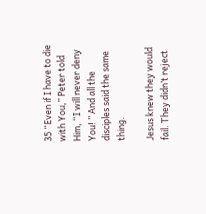35 “Even if I have to die with You,” Peter told Him, “I will never deny You! ” And all the disciples said the same thing.

Jesus knew they would fail. They didn’t reject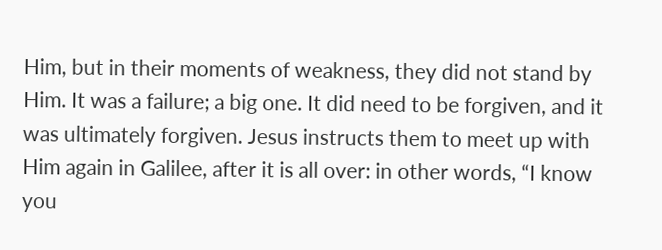Him, but in their moments of weakness, they did not stand by Him. It was a failure; a big one. It did need to be forgiven, and it was ultimately forgiven. Jesus instructs them to meet up with Him again in Galilee, after it is all over: in other words, “I know you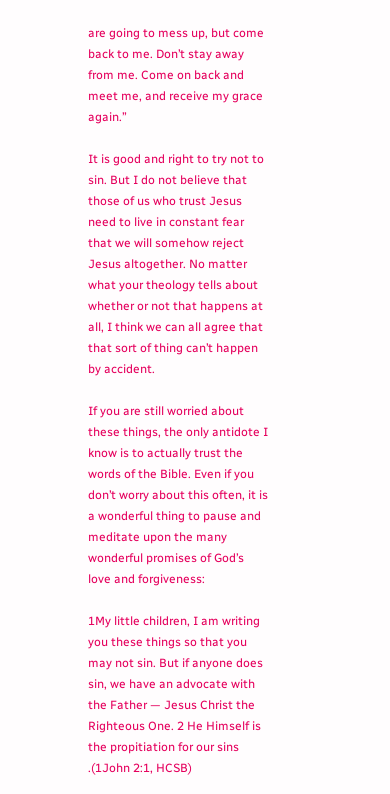are going to mess up, but come back to me. Don’t stay away from me. Come on back and meet me, and receive my grace again.”

It is good and right to try not to sin. But I do not believe that those of us who trust Jesus need to live in constant fear that we will somehow reject Jesus altogether. No matter what your theology tells about whether or not that happens at all, I think we can all agree that that sort of thing can’t happen by accident.

If you are still worried about these things, the only antidote I know is to actually trust the words of the Bible. Even if you don’t worry about this often, it is a wonderful thing to pause and meditate upon the many wonderful promises of God’s love and forgiveness:

1My little children, I am writing you these things so that you may not sin. But if anyone does sin, we have an advocate with the Father — Jesus Christ the Righteous One. 2 He Himself is the propitiation for our sins .(1John 2:1, HCSB)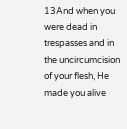13And when you were dead in trespasses and in the uncircumcision of your flesh, He made you alive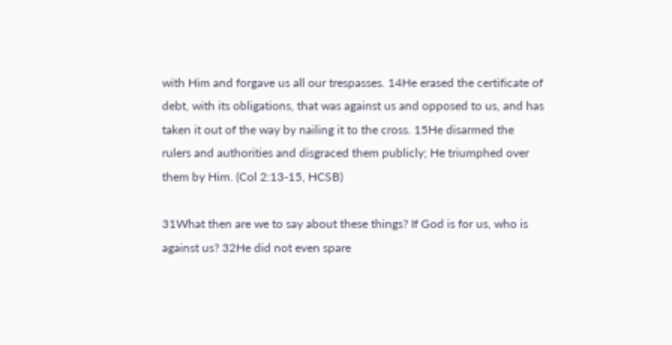with Him and forgave us all our trespasses. 14He erased the certificate of debt, with its obligations, that was against us and opposed to us, and has taken it out of the way by nailing it to the cross. 15He disarmed the rulers and authorities and disgraced them publicly; He triumphed over them by Him. (Col 2:13-15, HCSB)

31What then are we to say about these things? If God is for us, who is against us? 32He did not even spare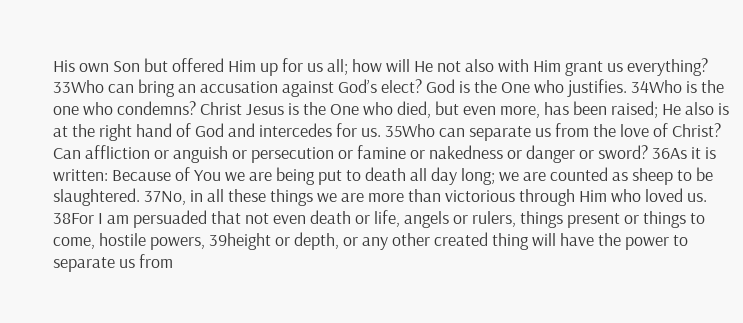His own Son but offered Him up for us all; how will He not also with Him grant us everything? 33Who can bring an accusation against God’s elect? God is the One who justifies. 34Who is the one who condemns? Christ Jesus is the One who died, but even more, has been raised; He also is at the right hand of God and intercedes for us. 35Who can separate us from the love of Christ? Can affliction or anguish or persecution or famine or nakedness or danger or sword? 36As it is written: Because of You we are being put to death all day long; we are counted as sheep to be slaughtered. 37No, in all these things we are more than victorious through Him who loved us. 38For I am persuaded that not even death or life, angels or rulers, things present or things to come, hostile powers, 39height or depth, or any other created thing will have the power to separate us from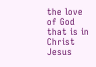the love of God that is in Christ Jesus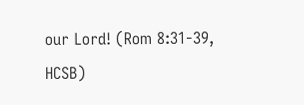our Lord! (Rom 8:31-39, HCSB)